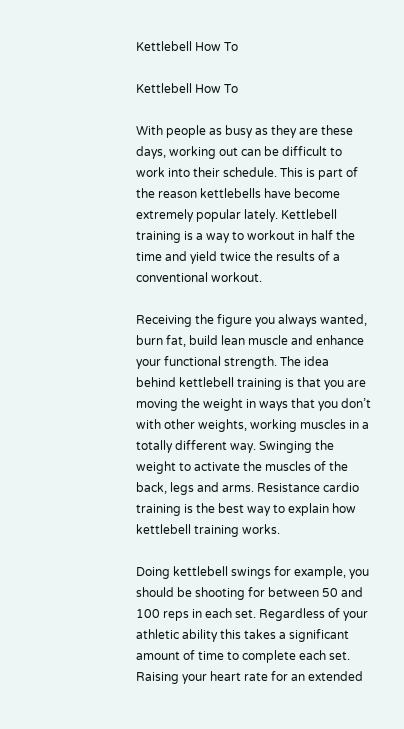Kettlebell How To

Kettlebell How To

With people as busy as they are these days, working out can be difficult to work into their schedule. This is part of the reason kettlebells have become extremely popular lately. Kettlebell training is a way to workout in half the time and yield twice the results of a conventional workout.

Receiving the figure you always wanted, burn fat, build lean muscle and enhance your functional strength. The idea behind kettlebell training is that you are moving the weight in ways that you don’t with other weights, working muscles in a totally different way. Swinging the weight to activate the muscles of the back, legs and arms. Resistance cardio training is the best way to explain how kettlebell training works.

Doing kettlebell swings for example, you should be shooting for between 50 and 100 reps in each set. Regardless of your athletic ability this takes a significant amount of time to complete each set. Raising your heart rate for an extended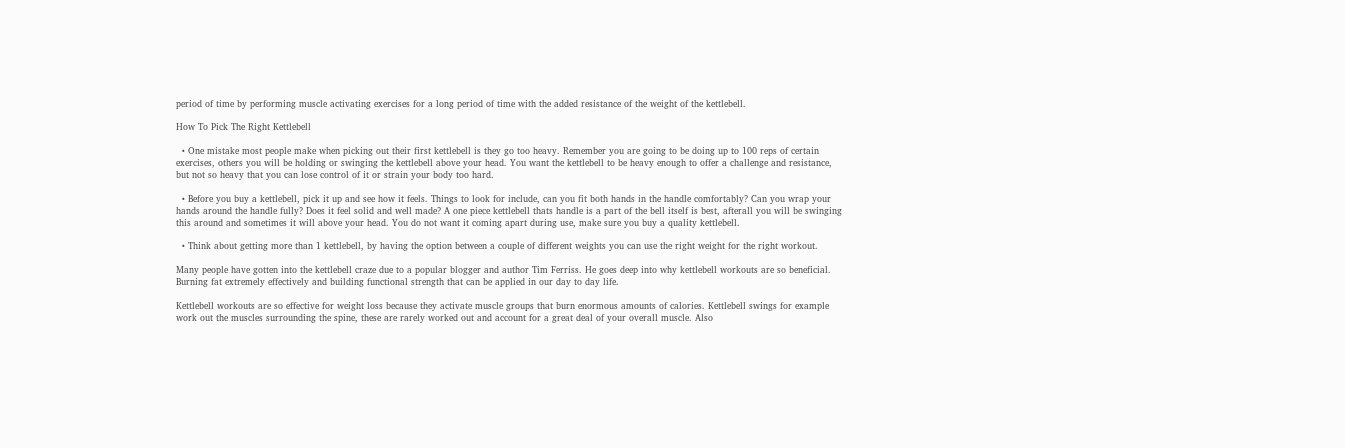period of time by performing muscle activating exercises for a long period of time with the added resistance of the weight of the kettlebell.

How To Pick The Right Kettlebell

  • One mistake most people make when picking out their first kettlebell is they go too heavy. Remember you are going to be doing up to 100 reps of certain exercises, others you will be holding or swinging the kettlebell above your head. You want the kettlebell to be heavy enough to offer a challenge and resistance, but not so heavy that you can lose control of it or strain your body too hard.

  • Before you buy a kettlebell, pick it up and see how it feels. Things to look for include, can you fit both hands in the handle comfortably? Can you wrap your hands around the handle fully? Does it feel solid and well made? A one piece kettlebell thats handle is a part of the bell itself is best, afterall you will be swinging this around and sometimes it will above your head. You do not want it coming apart during use, make sure you buy a quality kettlebell.

  • Think about getting more than 1 kettlebell, by having the option between a couple of different weights you can use the right weight for the right workout.

Many people have gotten into the kettlebell craze due to a popular blogger and author Tim Ferriss. He goes deep into why kettlebell workouts are so beneficial. Burning fat extremely effectively and building functional strength that can be applied in our day to day life.

Kettlebell workouts are so effective for weight loss because they activate muscle groups that burn enormous amounts of calories. Kettlebell swings for example work out the muscles surrounding the spine, these are rarely worked out and account for a great deal of your overall muscle. Also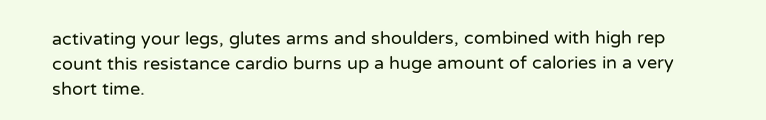activating your legs, glutes arms and shoulders, combined with high rep count this resistance cardio burns up a huge amount of calories in a very short time.